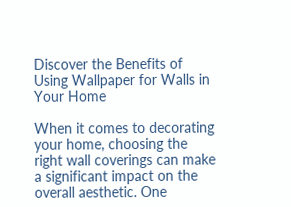Discover the Benefits of Using Wallpaper for Walls in Your Home

When it comes to decorating your home, choosing the right wall coverings can make a significant impact on the overall aesthetic. One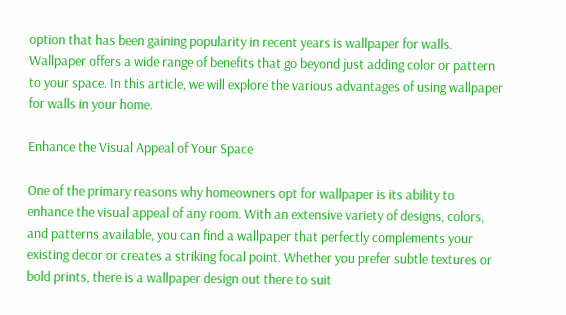option that has been gaining popularity in recent years is wallpaper for walls. Wallpaper offers a wide range of benefits that go beyond just adding color or pattern to your space. In this article, we will explore the various advantages of using wallpaper for walls in your home.

Enhance the Visual Appeal of Your Space

One of the primary reasons why homeowners opt for wallpaper is its ability to enhance the visual appeal of any room. With an extensive variety of designs, colors, and patterns available, you can find a wallpaper that perfectly complements your existing decor or creates a striking focal point. Whether you prefer subtle textures or bold prints, there is a wallpaper design out there to suit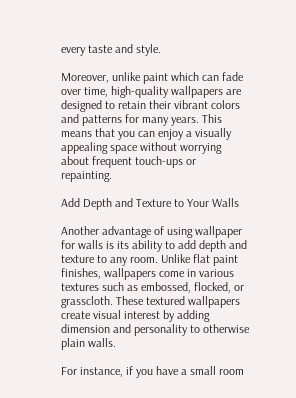every taste and style.

Moreover, unlike paint which can fade over time, high-quality wallpapers are designed to retain their vibrant colors and patterns for many years. This means that you can enjoy a visually appealing space without worrying about frequent touch-ups or repainting.

Add Depth and Texture to Your Walls

Another advantage of using wallpaper for walls is its ability to add depth and texture to any room. Unlike flat paint finishes, wallpapers come in various textures such as embossed, flocked, or grasscloth. These textured wallpapers create visual interest by adding dimension and personality to otherwise plain walls.

For instance, if you have a small room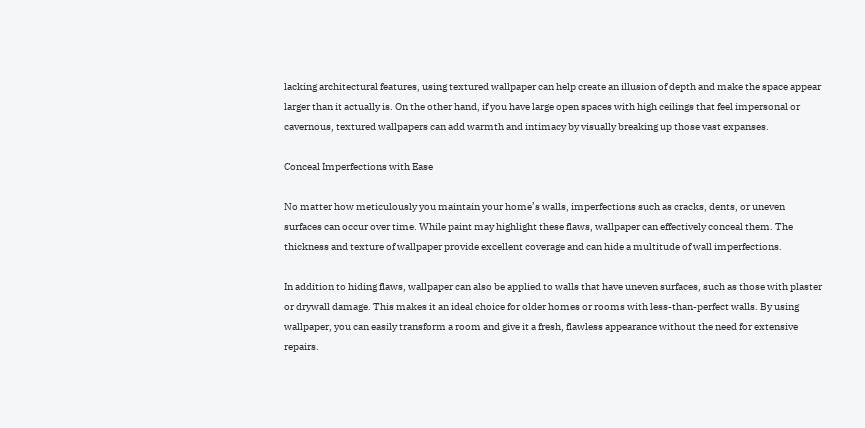lacking architectural features, using textured wallpaper can help create an illusion of depth and make the space appear larger than it actually is. On the other hand, if you have large open spaces with high ceilings that feel impersonal or cavernous, textured wallpapers can add warmth and intimacy by visually breaking up those vast expanses.

Conceal Imperfections with Ease

No matter how meticulously you maintain your home’s walls, imperfections such as cracks, dents, or uneven surfaces can occur over time. While paint may highlight these flaws, wallpaper can effectively conceal them. The thickness and texture of wallpaper provide excellent coverage and can hide a multitude of wall imperfections.

In addition to hiding flaws, wallpaper can also be applied to walls that have uneven surfaces, such as those with plaster or drywall damage. This makes it an ideal choice for older homes or rooms with less-than-perfect walls. By using wallpaper, you can easily transform a room and give it a fresh, flawless appearance without the need for extensive repairs.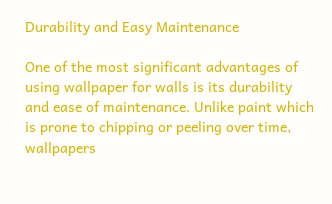Durability and Easy Maintenance

One of the most significant advantages of using wallpaper for walls is its durability and ease of maintenance. Unlike paint which is prone to chipping or peeling over time, wallpapers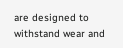are designed to withstand wear and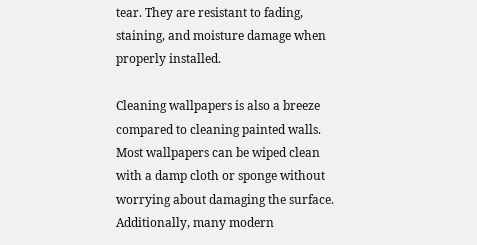tear. They are resistant to fading, staining, and moisture damage when properly installed.

Cleaning wallpapers is also a breeze compared to cleaning painted walls. Most wallpapers can be wiped clean with a damp cloth or sponge without worrying about damaging the surface. Additionally, many modern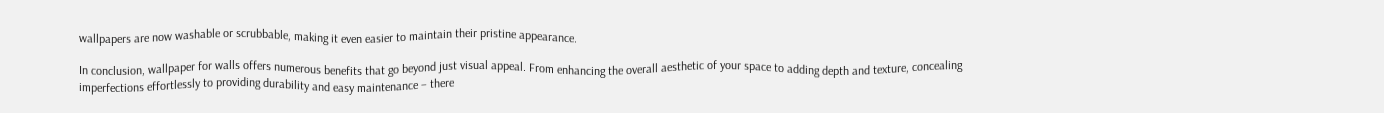wallpapers are now washable or scrubbable, making it even easier to maintain their pristine appearance.

In conclusion, wallpaper for walls offers numerous benefits that go beyond just visual appeal. From enhancing the overall aesthetic of your space to adding depth and texture, concealing imperfections effortlessly to providing durability and easy maintenance – there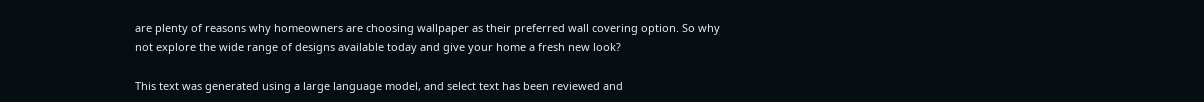are plenty of reasons why homeowners are choosing wallpaper as their preferred wall covering option. So why not explore the wide range of designs available today and give your home a fresh new look?

This text was generated using a large language model, and select text has been reviewed and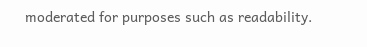moderated for purposes such as readability.